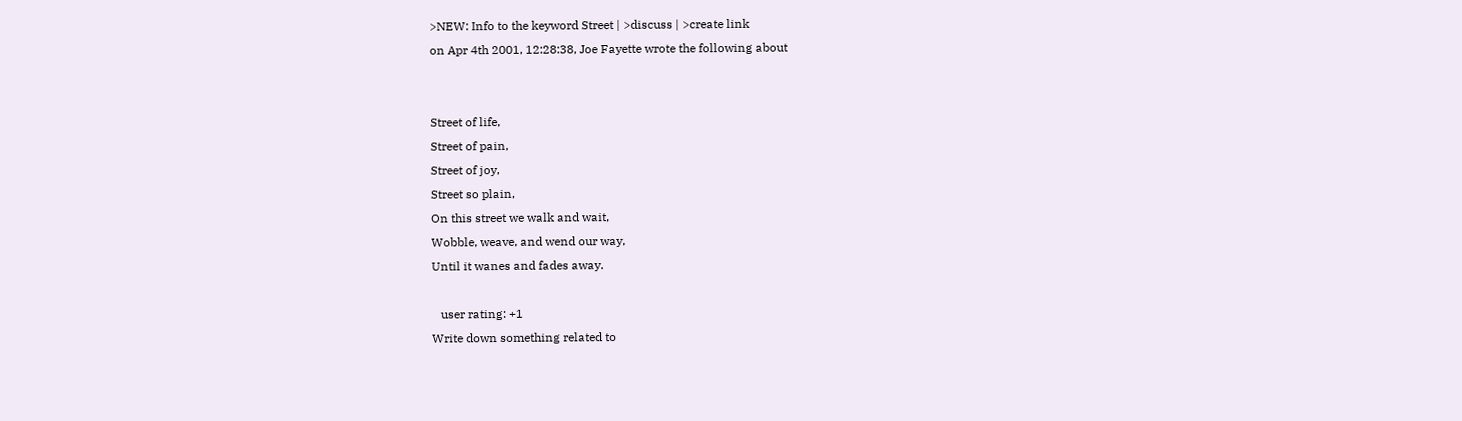>NEW: Info to the keyword Street | >discuss | >create link
on Apr 4th 2001, 12:28:38, Joe Fayette wrote the following about


Street of life,
Street of pain,
Street of joy,
Street so plain,
On this street we walk and wait,
Wobble, weave, and wend our way,
Until it wanes and fades away.

   user rating: +1
Write down something related to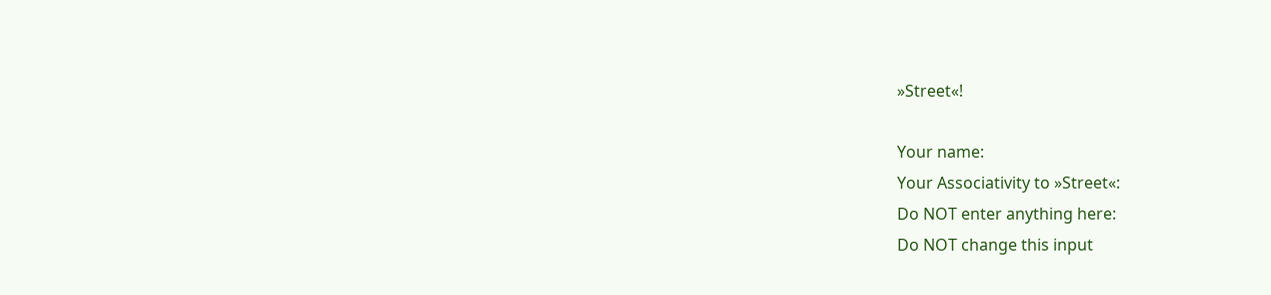»Street«!

Your name:
Your Associativity to »Street«:
Do NOT enter anything here:
Do NOT change this input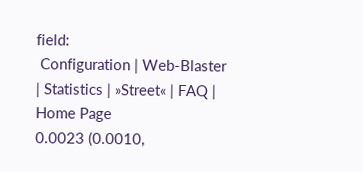field:
 Configuration | Web-Blaster | Statistics | »Street« | FAQ | Home Page
0.0023 (0.0010,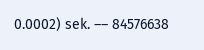0.0002) sek. –– 84576638